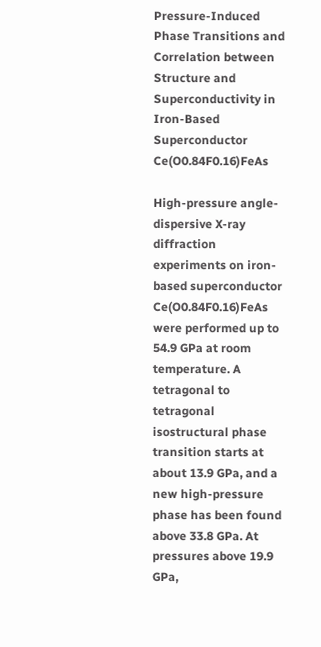Pressure-Induced Phase Transitions and Correlation between Structure and Superconductivity in Iron-Based Superconductor Ce(O0.84F0.16)FeAs

High-pressure angle-dispersive X-ray diffraction experiments on iron-based superconductor Ce(O0.84F0.16)FeAs were performed up to 54.9 GPa at room temperature. A tetragonal to tetragonal isostructural phase transition starts at about 13.9 GPa, and a new high-pressure phase has been found above 33.8 GPa. At pressures above 19.9 GPa,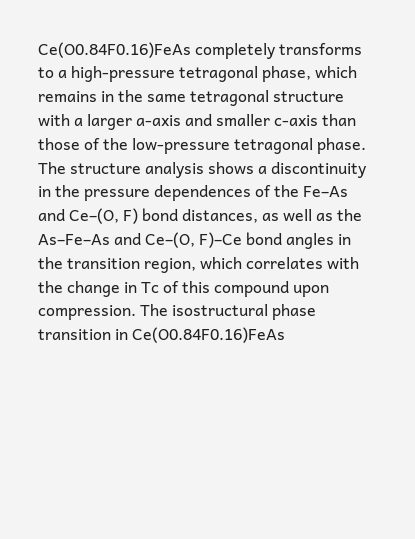Ce(O0.84F0.16)FeAs completely transforms to a high-pressure tetragonal phase, which remains in the same tetragonal structure with a larger a-axis and smaller c-axis than those of the low-pressure tetragonal phase. The structure analysis shows a discontinuity in the pressure dependences of the Fe–As and Ce–(O, F) bond distances, as well as the As–Fe–As and Ce–(O, F)–Ce bond angles in the transition region, which correlates with the change in Tc of this compound upon compression. The isostructural phase transition in Ce(O0.84F0.16)FeAs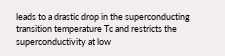leads to a drastic drop in the superconducting transition temperature Tc and restricts the superconductivity at low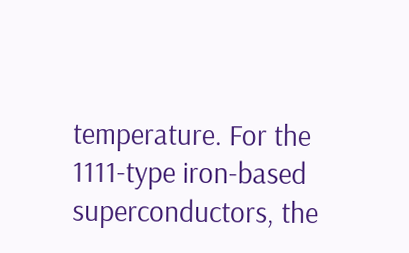temperature. For the 1111-type iron-based superconductors, the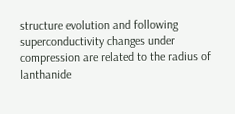structure evolution and following superconductivity changes under compression are related to the radius of lanthanide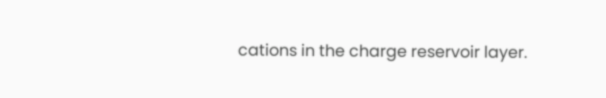cations in the charge reservoir layer.